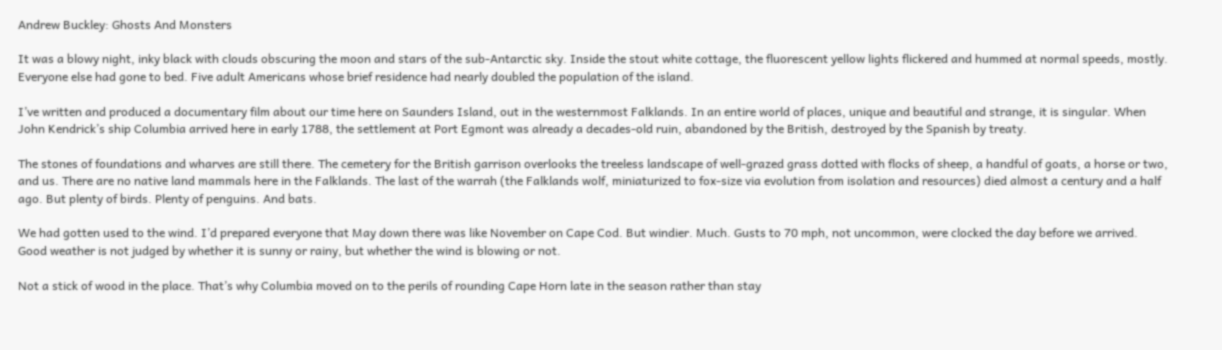Andrew Buckley: Ghosts And Monsters

It was a blowy night, inky black with clouds obscuring the moon and stars of the sub-Antarctic sky. Inside the stout white cottage, the fluorescent yellow lights flickered and hummed at normal speeds, mostly. Everyone else had gone to bed. Five adult Americans whose brief residence had nearly doubled the population of the island.

I’ve written and produced a documentary film about our time here on Saunders Island, out in the westernmost Falklands. In an entire world of places, unique and beautiful and strange, it is singular. When John Kendrick’s ship Columbia arrived here in early 1788, the settlement at Port Egmont was already a decades-old ruin, abandoned by the British, destroyed by the Spanish by treaty.

The stones of foundations and wharves are still there. The cemetery for the British garrison overlooks the treeless landscape of well-grazed grass dotted with flocks of sheep, a handful of goats, a horse or two, and us. There are no native land mammals here in the Falklands. The last of the warrah (the Falklands wolf, miniaturized to fox-size via evolution from isolation and resources) died almost a century and a half ago. But plenty of birds. Plenty of penguins. And bats.

We had gotten used to the wind. I’d prepared everyone that May down there was like November on Cape Cod. But windier. Much. Gusts to 70 mph, not uncommon, were clocked the day before we arrived. Good weather is not judged by whether it is sunny or rainy, but whether the wind is blowing or not.

Not a stick of wood in the place. That’s why Columbia moved on to the perils of rounding Cape Horn late in the season rather than stay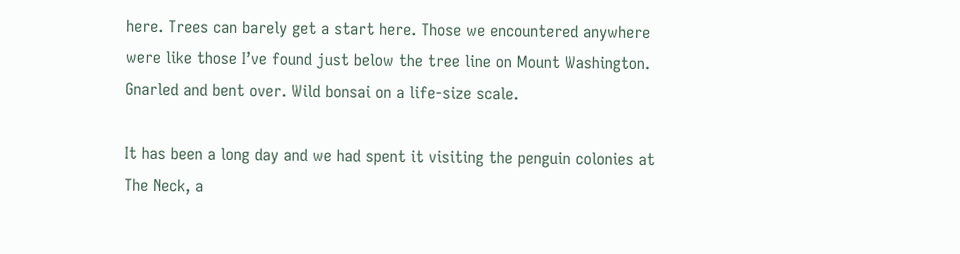here. Trees can barely get a start here. Those we encountered anywhere were like those I’ve found just below the tree line on Mount Washington. Gnarled and bent over. Wild bonsai on a life-size scale.

It has been a long day and we had spent it visiting the penguin colonies at The Neck, a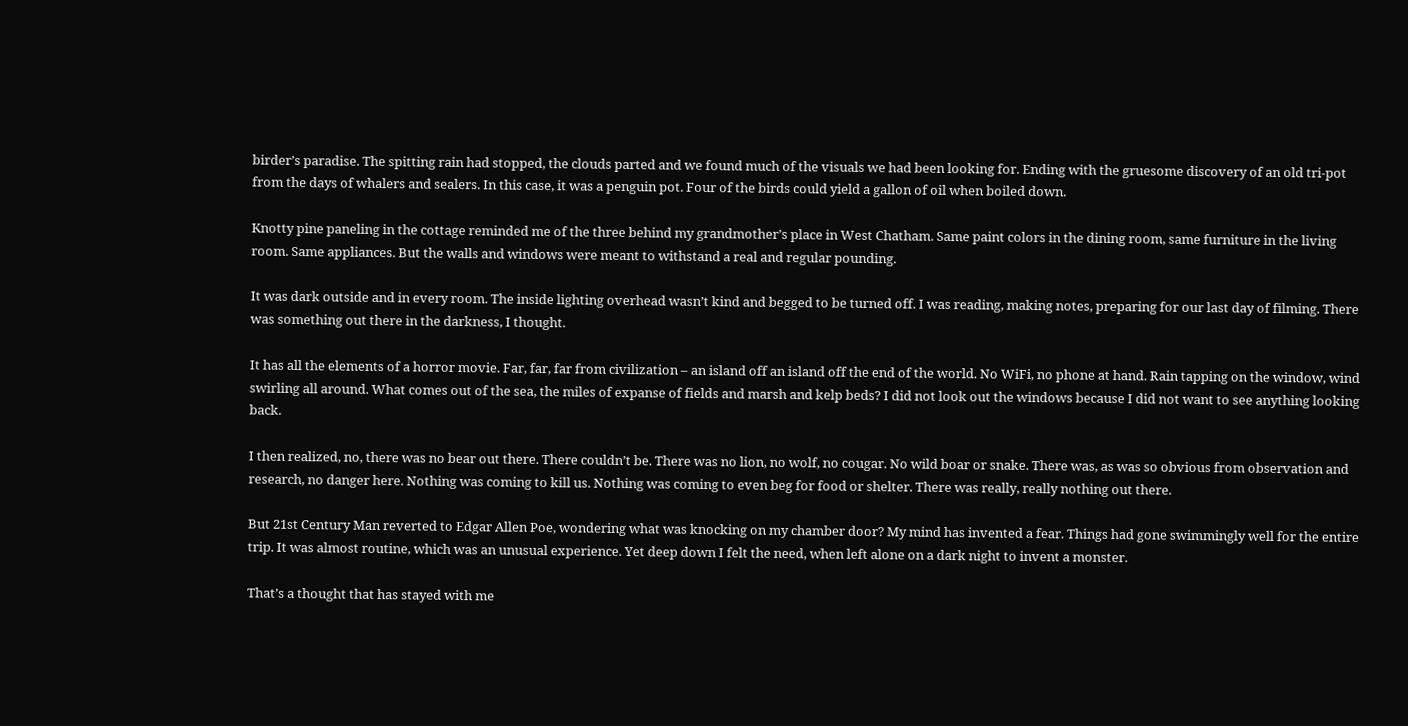birder’s paradise. The spitting rain had stopped, the clouds parted and we found much of the visuals we had been looking for. Ending with the gruesome discovery of an old tri-pot from the days of whalers and sealers. In this case, it was a penguin pot. Four of the birds could yield a gallon of oil when boiled down.

Knotty pine paneling in the cottage reminded me of the three behind my grandmother’s place in West Chatham. Same paint colors in the dining room, same furniture in the living room. Same appliances. But the walls and windows were meant to withstand a real and regular pounding.

It was dark outside and in every room. The inside lighting overhead wasn’t kind and begged to be turned off. I was reading, making notes, preparing for our last day of filming. There was something out there in the darkness, I thought.

It has all the elements of a horror movie. Far, far, far from civilization – an island off an island off the end of the world. No WiFi, no phone at hand. Rain tapping on the window, wind swirling all around. What comes out of the sea, the miles of expanse of fields and marsh and kelp beds? I did not look out the windows because I did not want to see anything looking back.

I then realized, no, there was no bear out there. There couldn’t be. There was no lion, no wolf, no cougar. No wild boar or snake. There was, as was so obvious from observation and research, no danger here. Nothing was coming to kill us. Nothing was coming to even beg for food or shelter. There was really, really nothing out there.

But 21st Century Man reverted to Edgar Allen Poe, wondering what was knocking on my chamber door? My mind has invented a fear. Things had gone swimmingly well for the entire trip. It was almost routine, which was an unusual experience. Yet deep down I felt the need, when left alone on a dark night to invent a monster.

That’s a thought that has stayed with me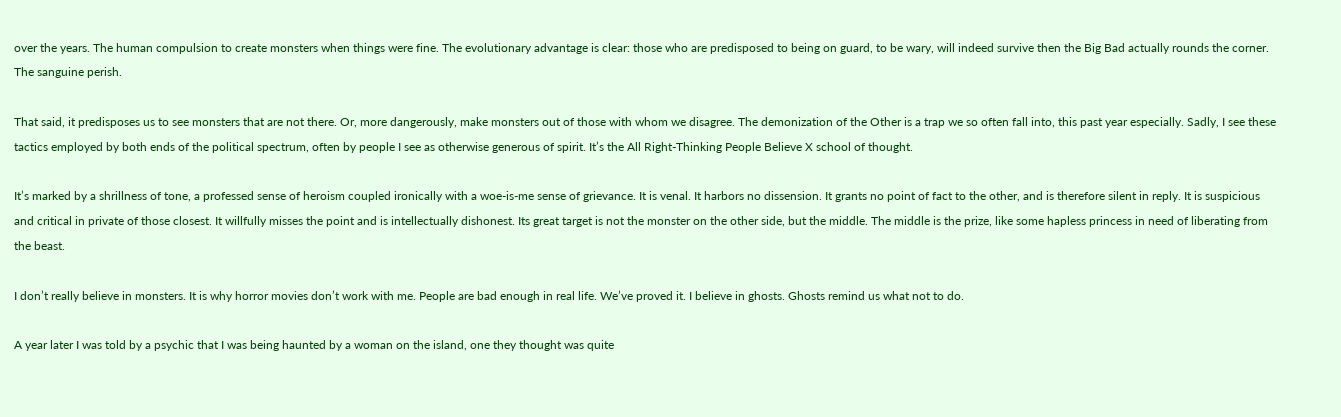over the years. The human compulsion to create monsters when things were fine. The evolutionary advantage is clear: those who are predisposed to being on guard, to be wary, will indeed survive then the Big Bad actually rounds the corner. The sanguine perish.

That said, it predisposes us to see monsters that are not there. Or, more dangerously, make monsters out of those with whom we disagree. The demonization of the Other is a trap we so often fall into, this past year especially. Sadly, I see these tactics employed by both ends of the political spectrum, often by people I see as otherwise generous of spirit. It’s the All Right-Thinking People Believe X school of thought.

It’s marked by a shrillness of tone, a professed sense of heroism coupled ironically with a woe-is-me sense of grievance. It is venal. It harbors no dissension. It grants no point of fact to the other, and is therefore silent in reply. It is suspicious and critical in private of those closest. It willfully misses the point and is intellectually dishonest. Its great target is not the monster on the other side, but the middle. The middle is the prize, like some hapless princess in need of liberating from the beast.

I don’t really believe in monsters. It is why horror movies don’t work with me. People are bad enough in real life. We’ve proved it. I believe in ghosts. Ghosts remind us what not to do.

A year later I was told by a psychic that I was being haunted by a woman on the island, one they thought was quite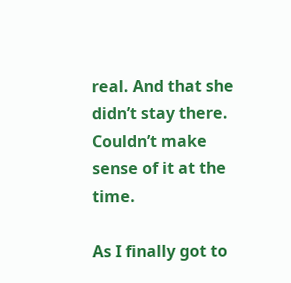real. And that she didn’t stay there. Couldn’t make sense of it at the time.

As I finally got to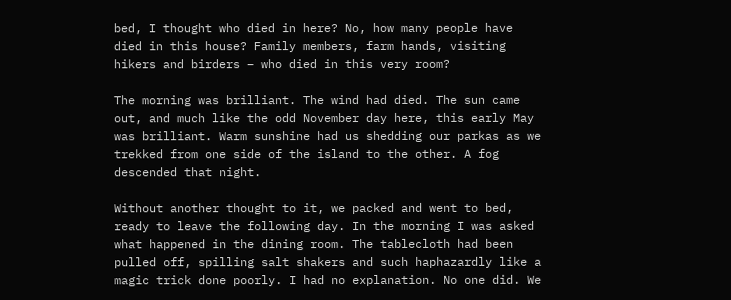bed, I thought who died in here? No, how many people have died in this house? Family members, farm hands, visiting hikers and birders – who died in this very room?

The morning was brilliant. The wind had died. The sun came out, and much like the odd November day here, this early May was brilliant. Warm sunshine had us shedding our parkas as we trekked from one side of the island to the other. A fog descended that night.

Without another thought to it, we packed and went to bed, ready to leave the following day. In the morning I was asked what happened in the dining room. The tablecloth had been pulled off, spilling salt shakers and such haphazardly like a magic trick done poorly. I had no explanation. No one did. We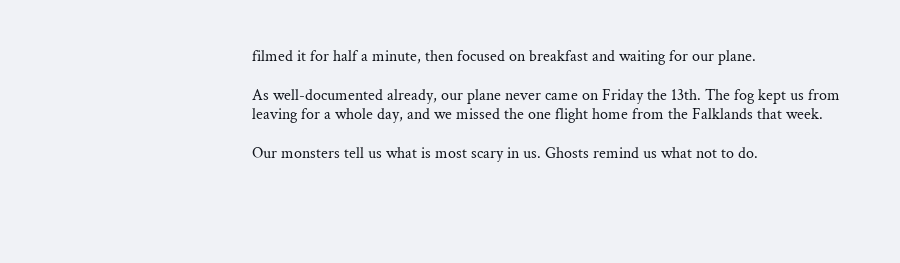filmed it for half a minute, then focused on breakfast and waiting for our plane.

As well-documented already, our plane never came on Friday the 13th. The fog kept us from leaving for a whole day, and we missed the one flight home from the Falklands that week.

Our monsters tell us what is most scary in us. Ghosts remind us what not to do.